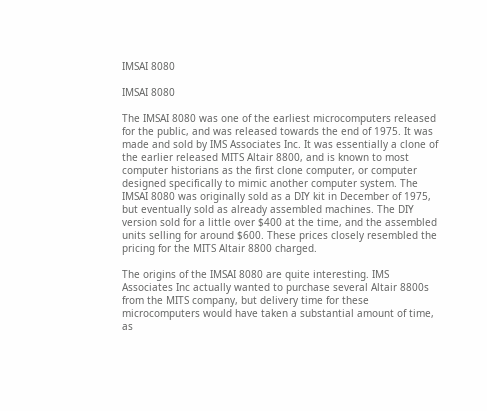IMSAI 8080

IMSAI 8080

The IMSAI 8080 was one of the earliest microcomputers released for the public, and was released towards the end of 1975. It was made and sold by IMS Associates Inc. It was essentially a clone of the earlier released MITS Altair 8800, and is known to most computer historians as the first clone computer, or computer designed specifically to mimic another computer system. The IMSAI 8080 was originally sold as a DIY kit in December of 1975, but eventually sold as already assembled machines. The DIY version sold for a little over $400 at the time, and the assembled units selling for around $600. These prices closely resembled the pricing for the MITS Altair 8800 charged.

The origins of the IMSAI 8080 are quite interesting. IMS Associates Inc actually wanted to purchase several Altair 8800s from the MITS company, but delivery time for these microcomputers would have taken a substantial amount of time, as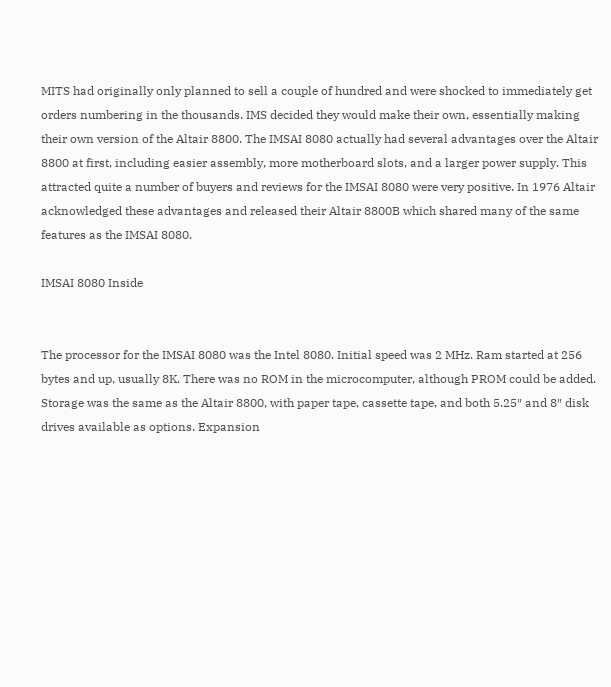MITS had originally only planned to sell a couple of hundred and were shocked to immediately get orders numbering in the thousands. IMS decided they would make their own, essentially making their own version of the Altair 8800. The IMSAI 8080 actually had several advantages over the Altair 8800 at first, including easier assembly, more motherboard slots, and a larger power supply. This attracted quite a number of buyers and reviews for the IMSAI 8080 were very positive. In 1976 Altair acknowledged these advantages and released their Altair 8800B which shared many of the same features as the IMSAI 8080.

IMSAI 8080 Inside


The processor for the IMSAI 8080 was the Intel 8080. Initial speed was 2 MHz. Ram started at 256 bytes and up, usually 8K. There was no ROM in the microcomputer, although PROM could be added. Storage was the same as the Altair 8800, with paper tape, cassette tape, and both 5.25″ and 8″ disk drives available as options. Expansion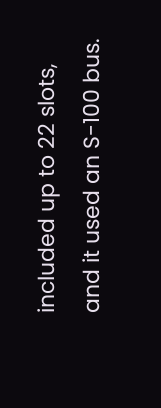included up to 22 slots, and it used an S-100 bus.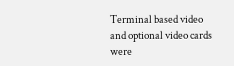Terminal based video and optional video cards were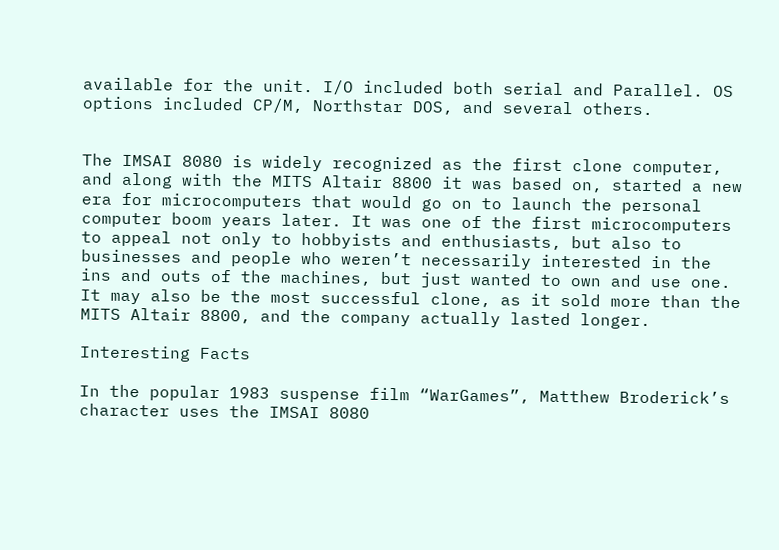available for the unit. I/O included both serial and Parallel. OS options included CP/M, Northstar DOS, and several others.


The IMSAI 8080 is widely recognized as the first clone computer, and along with the MITS Altair 8800 it was based on, started a new era for microcomputers that would go on to launch the personal computer boom years later. It was one of the first microcomputers to appeal not only to hobbyists and enthusiasts, but also to businesses and people who weren’t necessarily interested in the ins and outs of the machines, but just wanted to own and use one. It may also be the most successful clone, as it sold more than the MITS Altair 8800, and the company actually lasted longer.

Interesting Facts

In the popular 1983 suspense film “WarGames”, Matthew Broderick’s character uses the IMSAI 8080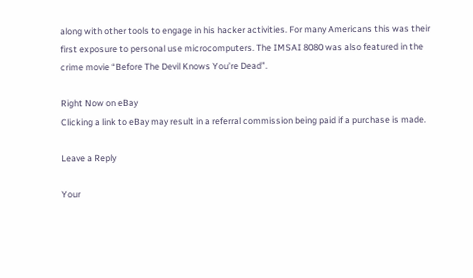along with other tools to engage in his hacker activities. For many Americans this was their first exposure to personal use microcomputers. The IMSAI 8080 was also featured in the crime movie “Before The Devil Knows You’re Dead”.

Right Now on eBay
Clicking a link to eBay may result in a referral commission being paid if a purchase is made.

Leave a Reply

Your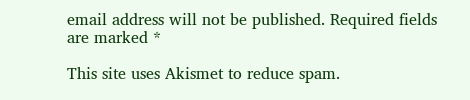email address will not be published. Required fields are marked *

This site uses Akismet to reduce spam.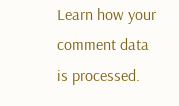Learn how your comment data is processed.